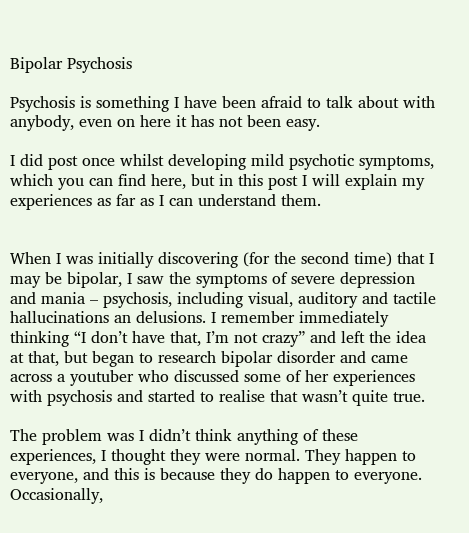Bipolar Psychosis

Psychosis is something I have been afraid to talk about with anybody, even on here it has not been easy.

I did post once whilst developing mild psychotic symptoms, which you can find here, but in this post I will explain my experiences as far as I can understand them.


When I was initially discovering (for the second time) that I may be bipolar, I saw the symptoms of severe depression and mania – psychosis, including visual, auditory and tactile hallucinations an delusions. I remember immediately thinking “I don’t have that, I’m not crazy” and left the idea at that, but began to research bipolar disorder and came across a youtuber who discussed some of her experiences with psychosis and started to realise that wasn’t quite true.

The problem was I didn’t think anything of these experiences, I thought they were normal. They happen to everyone, and this is because they do happen to everyone. Occasionally,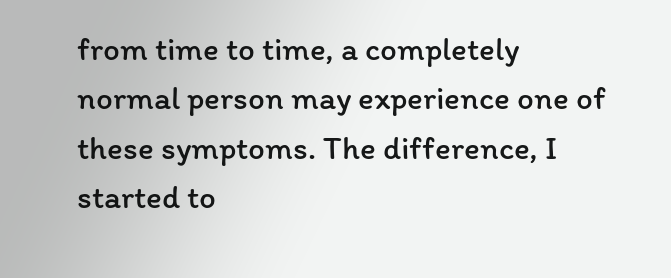from time to time, a completely normal person may experience one of these symptoms. The difference, I started to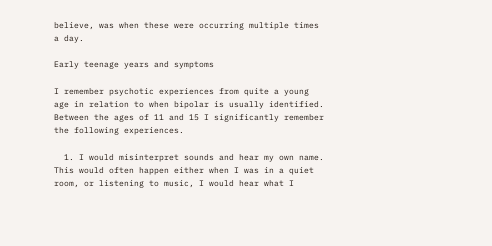believe, was when these were occurring multiple times a day.

Early teenage years and symptoms

I remember psychotic experiences from quite a young age in relation to when bipolar is usually identified. Between the ages of 11 and 15 I significantly remember the following experiences.

  1. I would misinterpret sounds and hear my own name. This would often happen either when I was in a quiet room, or listening to music, I would hear what I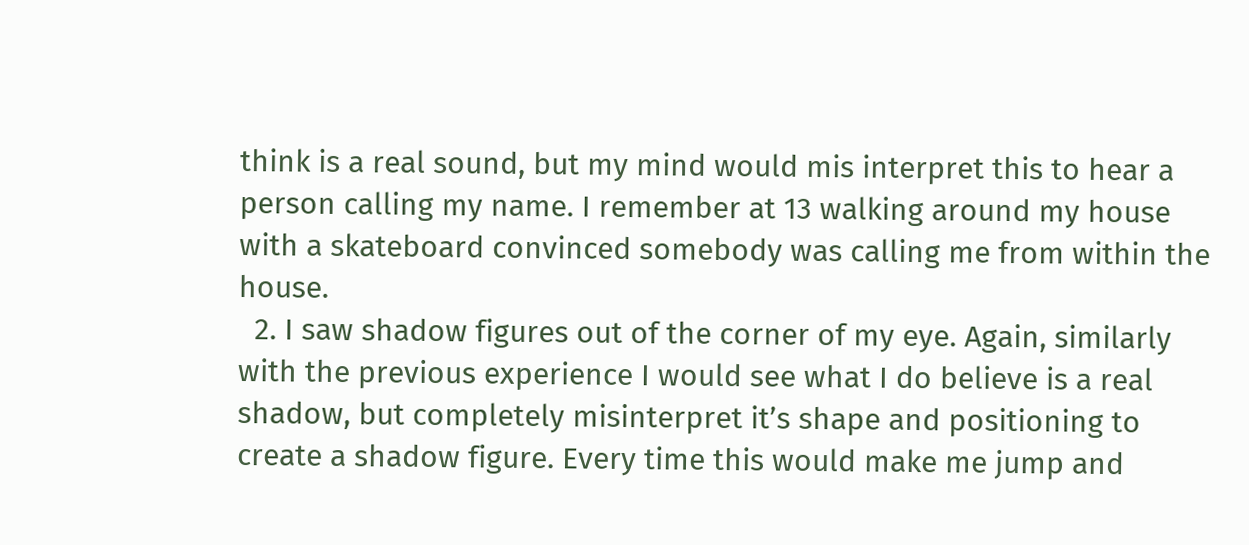think is a real sound, but my mind would mis interpret this to hear a person calling my name. I remember at 13 walking around my house with a skateboard convinced somebody was calling me from within the house.
  2. I saw shadow figures out of the corner of my eye. Again, similarly with the previous experience I would see what I do believe is a real shadow, but completely misinterpret it’s shape and positioning to create a shadow figure. Every time this would make me jump and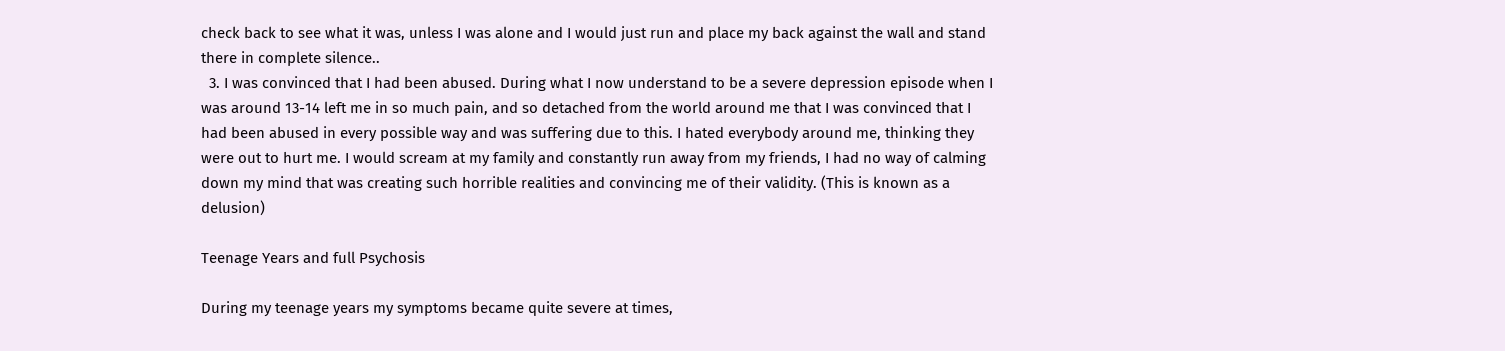check back to see what it was, unless I was alone and I would just run and place my back against the wall and stand there in complete silence..
  3. I was convinced that I had been abused. During what I now understand to be a severe depression episode when I was around 13-14 left me in so much pain, and so detached from the world around me that I was convinced that I had been abused in every possible way and was suffering due to this. I hated everybody around me, thinking they were out to hurt me. I would scream at my family and constantly run away from my friends, I had no way of calming down my mind that was creating such horrible realities and convincing me of their validity. (This is known as a delusion)

Teenage Years and full Psychosis

During my teenage years my symptoms became quite severe at times,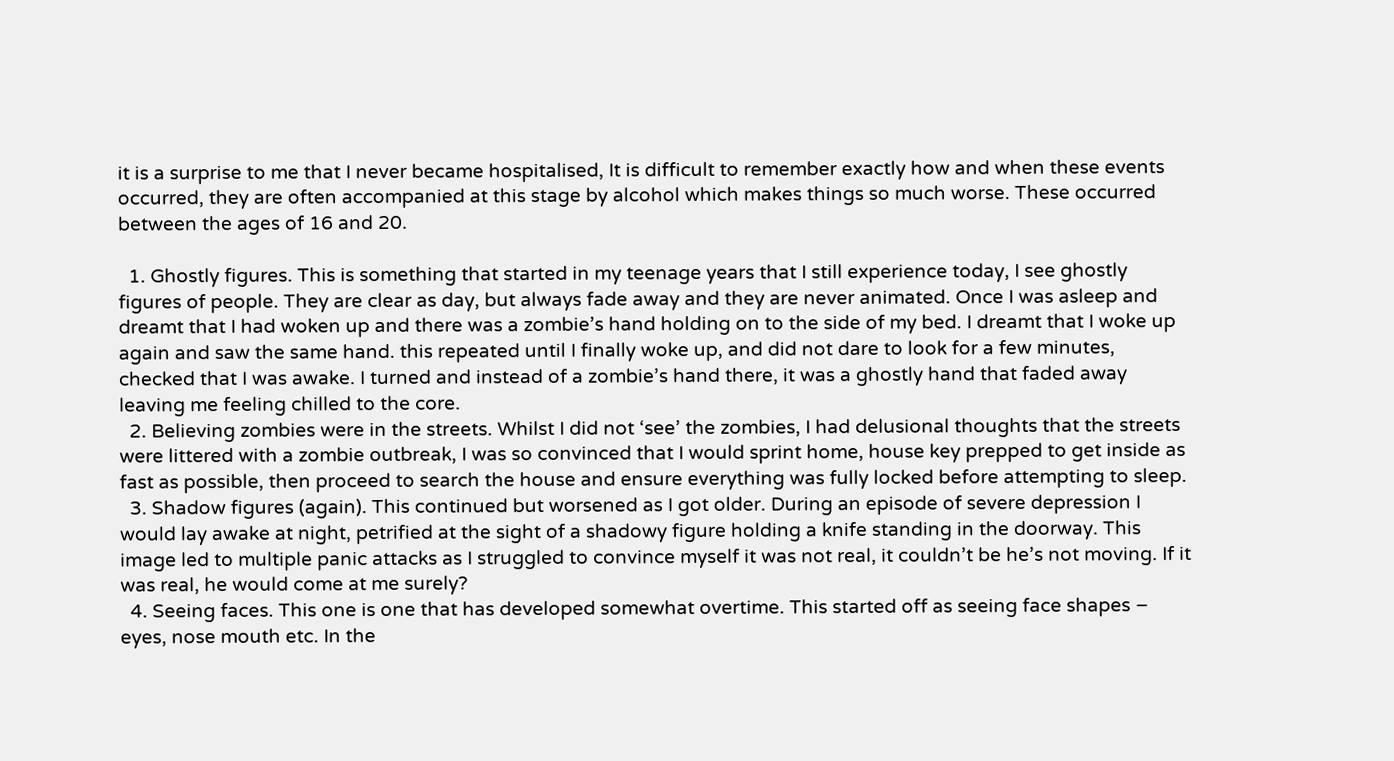it is a surprise to me that I never became hospitalised, It is difficult to remember exactly how and when these events occurred, they are often accompanied at this stage by alcohol which makes things so much worse. These occurred between the ages of 16 and 20.

  1. Ghostly figures. This is something that started in my teenage years that I still experience today, I see ghostly figures of people. They are clear as day, but always fade away and they are never animated. Once I was asleep and dreamt that I had woken up and there was a zombie’s hand holding on to the side of my bed. I dreamt that I woke up again and saw the same hand. this repeated until I finally woke up, and did not dare to look for a few minutes, checked that I was awake. I turned and instead of a zombie’s hand there, it was a ghostly hand that faded away leaving me feeling chilled to the core.
  2. Believing zombies were in the streets. Whilst I did not ‘see’ the zombies, I had delusional thoughts that the streets were littered with a zombie outbreak, I was so convinced that I would sprint home, house key prepped to get inside as fast as possible, then proceed to search the house and ensure everything was fully locked before attempting to sleep.
  3. Shadow figures (again). This continued but worsened as I got older. During an episode of severe depression I would lay awake at night, petrified at the sight of a shadowy figure holding a knife standing in the doorway. This image led to multiple panic attacks as I struggled to convince myself it was not real, it couldn’t be he’s not moving. If it was real, he would come at me surely?
  4. Seeing faces. This one is one that has developed somewhat overtime. This started off as seeing face shapes – eyes, nose mouth etc. In the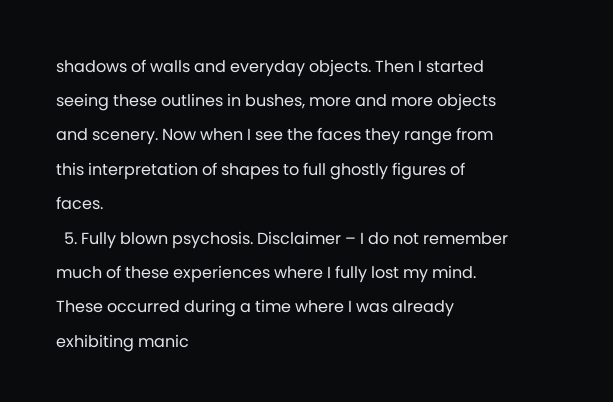shadows of walls and everyday objects. Then I started seeing these outlines in bushes, more and more objects and scenery. Now when I see the faces they range from this interpretation of shapes to full ghostly figures of faces.
  5. Fully blown psychosis. Disclaimer – I do not remember much of these experiences where I fully lost my mind. These occurred during a time where I was already exhibiting manic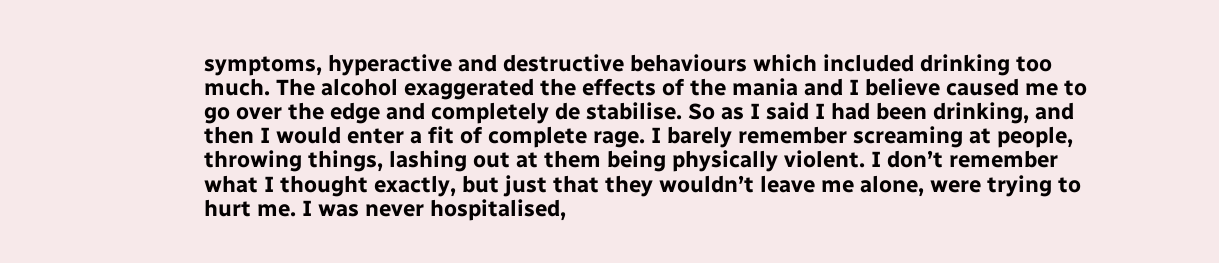symptoms, hyperactive and destructive behaviours which included drinking too much. The alcohol exaggerated the effects of the mania and I believe caused me to go over the edge and completely de stabilise. So as I said I had been drinking, and then I would enter a fit of complete rage. I barely remember screaming at people, throwing things, lashing out at them being physically violent. I don’t remember what I thought exactly, but just that they wouldn’t leave me alone, were trying to hurt me. I was never hospitalised,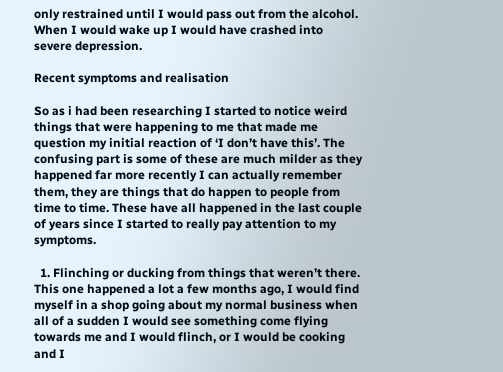only restrained until I would pass out from the alcohol. When I would wake up I would have crashed into severe depression.

Recent symptoms and realisation

So as i had been researching I started to notice weird things that were happening to me that made me question my initial reaction of ‘I don’t have this’. The confusing part is some of these are much milder as they happened far more recently I can actually remember them, they are things that do happen to people from time to time. These have all happened in the last couple of years since I started to really pay attention to my symptoms.

  1. Flinching or ducking from things that weren’t there. This one happened a lot a few months ago, I would find myself in a shop going about my normal business when all of a sudden I would see something come flying towards me and I would flinch, or I would be cooking and I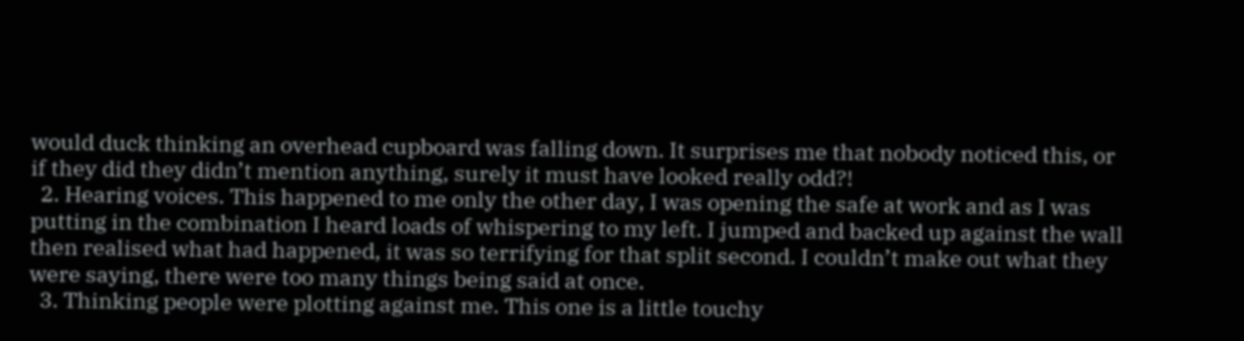would duck thinking an overhead cupboard was falling down. It surprises me that nobody noticed this, or if they did they didn’t mention anything, surely it must have looked really odd?!
  2. Hearing voices. This happened to me only the other day, I was opening the safe at work and as I was putting in the combination I heard loads of whispering to my left. I jumped and backed up against the wall then realised what had happened, it was so terrifying for that split second. I couldn’t make out what they were saying, there were too many things being said at once.
  3. Thinking people were plotting against me. This one is a little touchy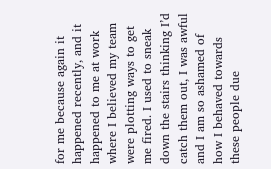for me because again it happened recently, and it happened to me at work where I believed my team were plotting ways to get me fired. I used to sneak down the stairs thinking I’d catch them out, I was awful and I am so ashamed of how I behaved towards these people due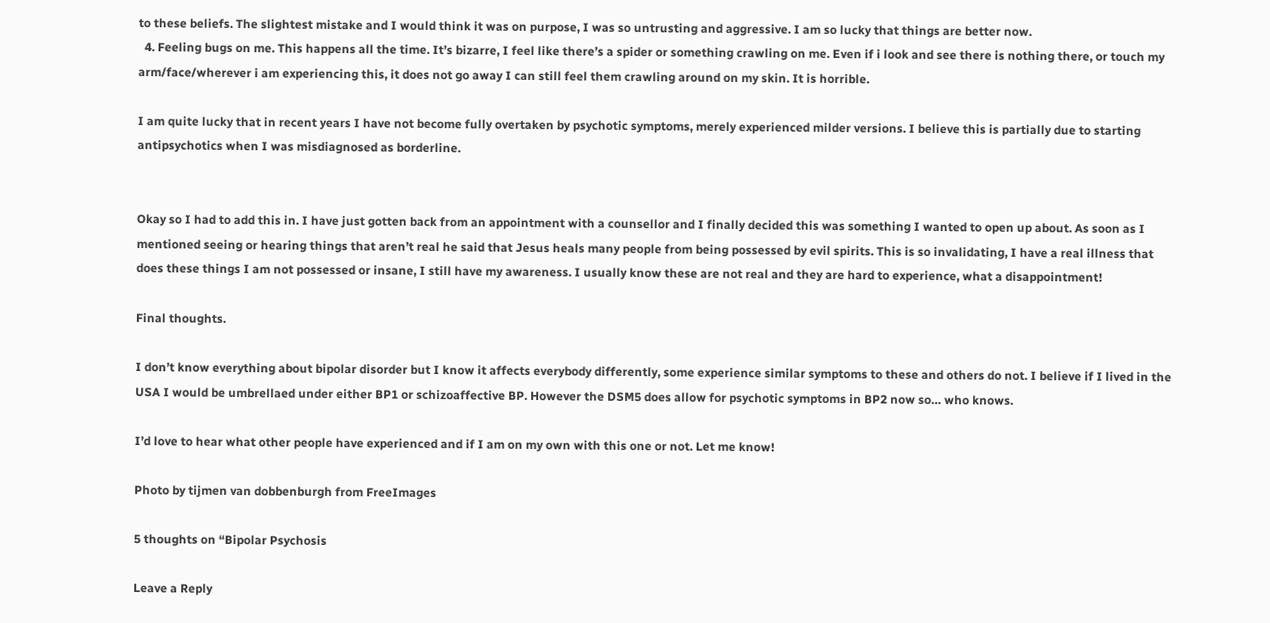to these beliefs. The slightest mistake and I would think it was on purpose, I was so untrusting and aggressive. I am so lucky that things are better now.
  4. Feeling bugs on me. This happens all the time. It’s bizarre, I feel like there’s a spider or something crawling on me. Even if i look and see there is nothing there, or touch my arm/face/wherever i am experiencing this, it does not go away I can still feel them crawling around on my skin. It is horrible.

I am quite lucky that in recent years I have not become fully overtaken by psychotic symptoms, merely experienced milder versions. I believe this is partially due to starting antipsychotics when I was misdiagnosed as borderline.


Okay so I had to add this in. I have just gotten back from an appointment with a counsellor and I finally decided this was something I wanted to open up about. As soon as I mentioned seeing or hearing things that aren’t real he said that Jesus heals many people from being possessed by evil spirits. This is so invalidating, I have a real illness that does these things I am not possessed or insane, I still have my awareness. I usually know these are not real and they are hard to experience, what a disappointment!

Final thoughts.

I don’t know everything about bipolar disorder but I know it affects everybody differently, some experience similar symptoms to these and others do not. I believe if I lived in the USA I would be umbrellaed under either BP1 or schizoaffective BP. However the DSM5 does allow for psychotic symptoms in BP2 now so… who knows.

I’d love to hear what other people have experienced and if I am on my own with this one or not. Let me know!

Photo by tijmen van dobbenburgh from FreeImages

5 thoughts on “Bipolar Psychosis

Leave a Reply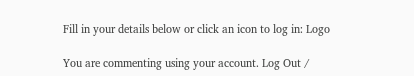Fill in your details below or click an icon to log in: Logo

You are commenting using your account. Log Out /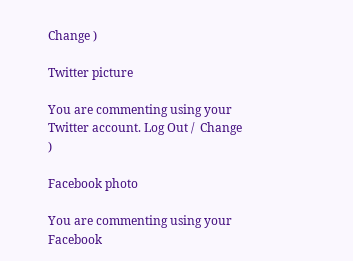Change )

Twitter picture

You are commenting using your Twitter account. Log Out /  Change )

Facebook photo

You are commenting using your Facebook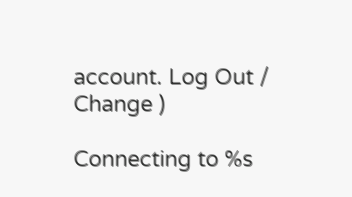account. Log Out /  Change )

Connecting to %s